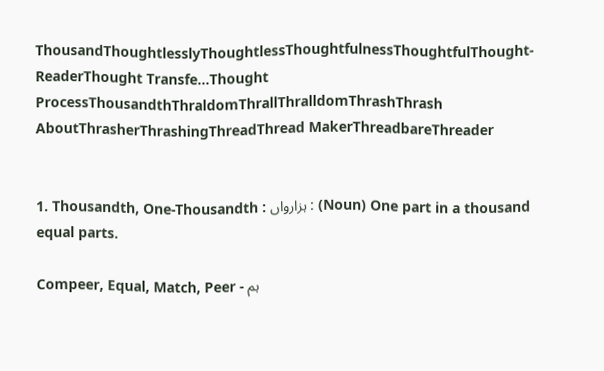ThousandThoughtlesslyThoughtlessThoughtfulnessThoughtfulThought-ReaderThought Transfe...Thought ProcessThousandthThraldomThrallThralldomThrashThrash AboutThrasherThrashingThreadThread MakerThreadbareThreader


1. Thousandth, One-Thousandth : ہزارواں : (Noun) One part in a thousand equal parts.

Compeer, Equal, Match, Peer - ہم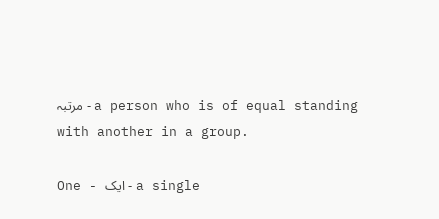مرتبہ - a person who is of equal standing with another in a group.

One - ایک - a single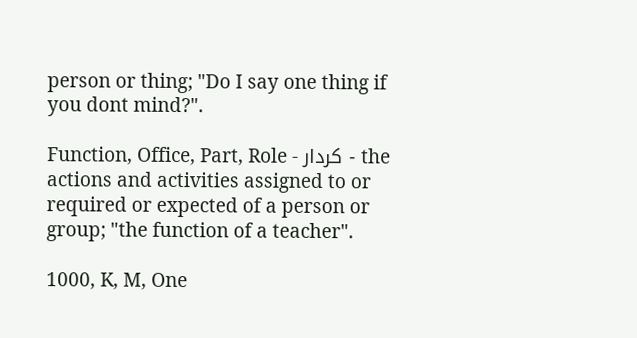person or thing; "Do I say one thing if you dont mind?".

Function, Office, Part, Role - کردار - the actions and activities assigned to or required or expected of a person or group; "the function of a teacher".

1000, K, M, One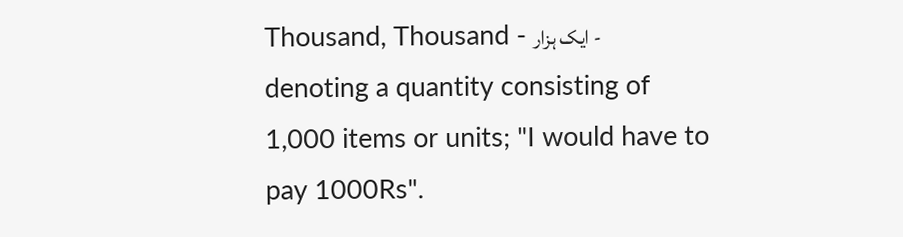Thousand, Thousand - ایک ہزار - denoting a quantity consisting of 1,000 items or units; "I would have to pay 1000Rs".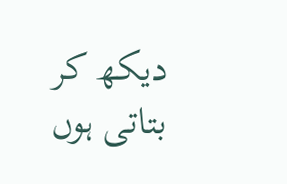دیکھ کر بتاتی ہوں